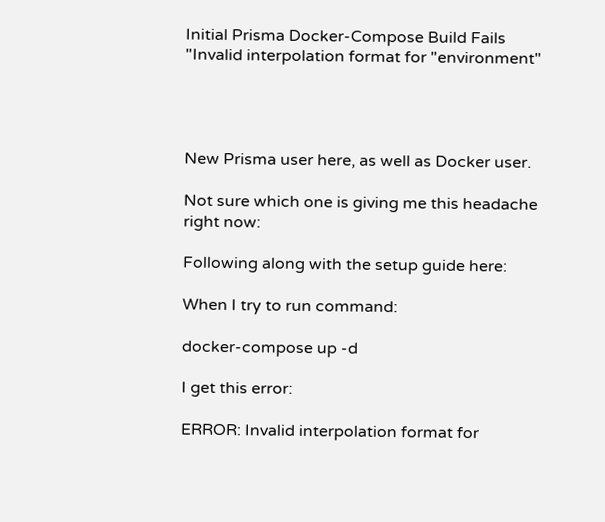Initial Prisma Docker-Compose Build Fails "Invalid interpolation format for "environment"




New Prisma user here, as well as Docker user.

Not sure which one is giving me this headache right now:

Following along with the setup guide here:

When I try to run command:

docker-compose up -d

I get this error:

ERROR: Invalid interpolation format for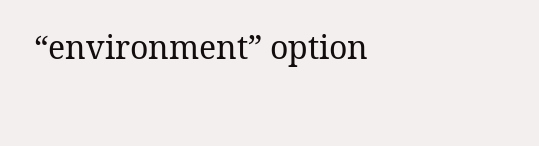“environment” option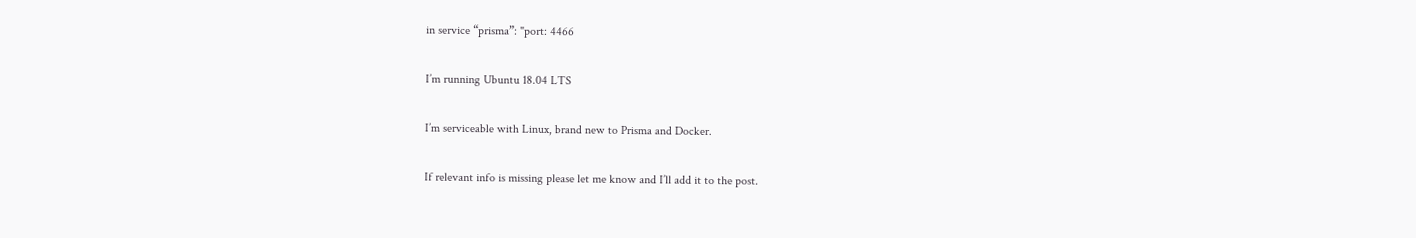in service “prisma”: "port: 4466

I’m running Ubuntu 18.04 LTS

I’m serviceable with Linux, brand new to Prisma and Docker.

If relevant info is missing please let me know and I’ll add it to the post.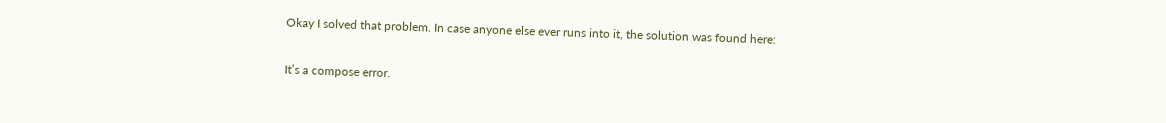Okay I solved that problem. In case anyone else ever runs into it, the solution was found here:

It’s a compose error.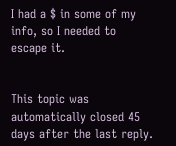I had a $ in some of my info, so I needed to escape it.


This topic was automatically closed 45 days after the last reply.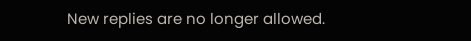New replies are no longer allowed.